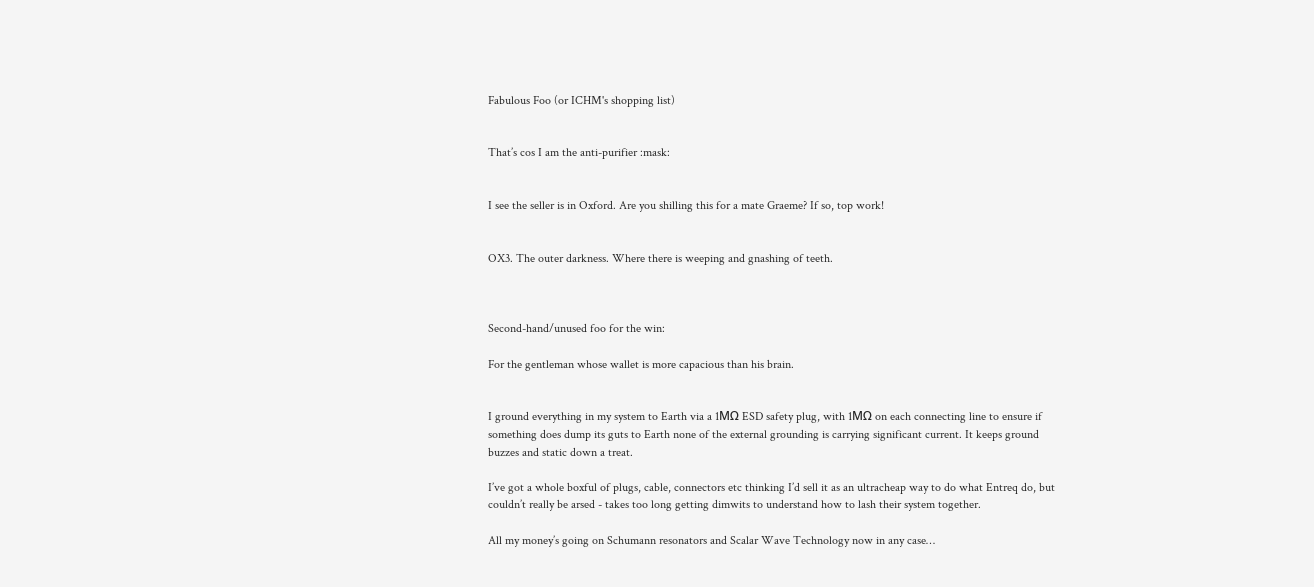Fabulous Foo (or ICHM's shopping list)


That’s cos I am the anti-purifier :mask:


I see the seller is in Oxford. Are you shilling this for a mate Graeme? If so, top work!


OX3. The outer darkness. Where there is weeping and gnashing of teeth.



Second-hand/unused foo for the win:

For the gentleman whose wallet is more capacious than his brain.


I ground everything in my system to Earth via a 1MΩ ESD safety plug, with 1MΩ on each connecting line to ensure if something does dump its guts to Earth none of the external grounding is carrying significant current. It keeps ground buzzes and static down a treat.

I’ve got a whole boxful of plugs, cable, connectors etc thinking I’d sell it as an ultracheap way to do what Entreq do, but couldn’t really be arsed - takes too long getting dimwits to understand how to lash their system together.

All my money’s going on Schumann resonators and Scalar Wave Technology now in any case…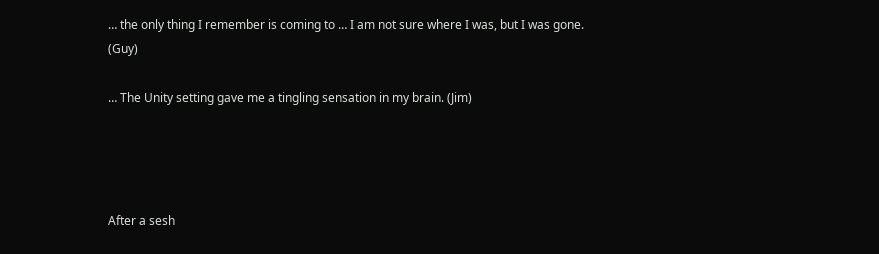… the only thing I remember is coming to … I am not sure where I was, but I was gone. (Guy)

… The Unity setting gave me a tingling sensation in my brain. (Jim)




After a sesh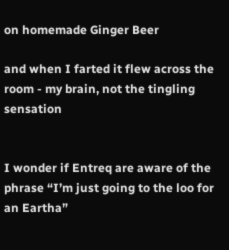on homemade Ginger Beer

and when I farted it flew across the room - my brain, not the tingling sensation


I wonder if Entreq are aware of the phrase “I’m just going to the loo for an Eartha”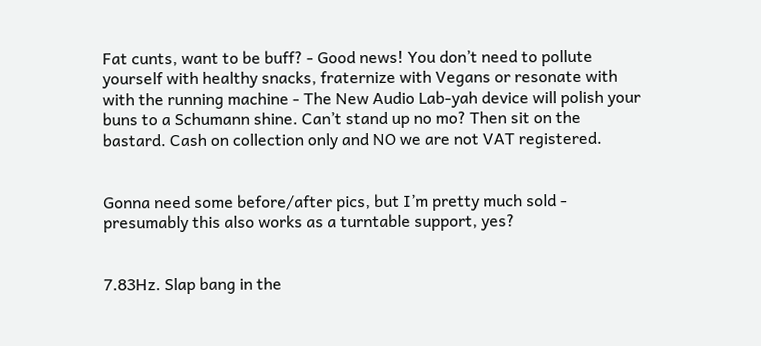Fat cunts, want to be buff? - Good news! You don’t need to pollute yourself with healthy snacks, fraternize with Vegans or resonate with with the running machine - The New Audio Lab-yah device will polish your buns to a Schumann shine. Can’t stand up no mo? Then sit on the bastard. Cash on collection only and NO we are not VAT registered.


Gonna need some before/after pics, but I’m pretty much sold - presumably this also works as a turntable support, yes?


7.83Hz. Slap bang in the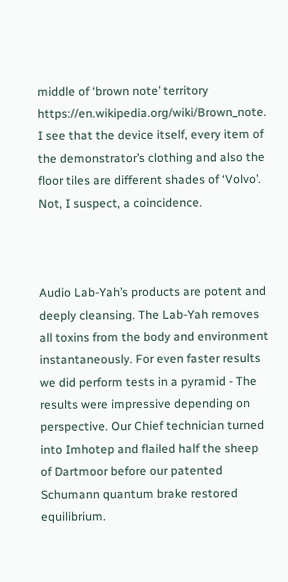middle of ‘brown note’ territory https://en.wikipedia.org/wiki/Brown_note. I see that the device itself, every item of the demonstrator’s clothing and also the floor tiles are different shades of ‘Volvo’. Not, I suspect, a coincidence.



Audio Lab-Yah’s products are potent and deeply cleansing. The Lab-Yah removes all toxins from the body and environment instantaneously. For even faster results we did perform tests in a pyramid - The results were impressive depending on perspective. Our Chief technician turned into Imhotep and flailed half the sheep of Dartmoor before our patented Schumann quantum brake restored equilibrium.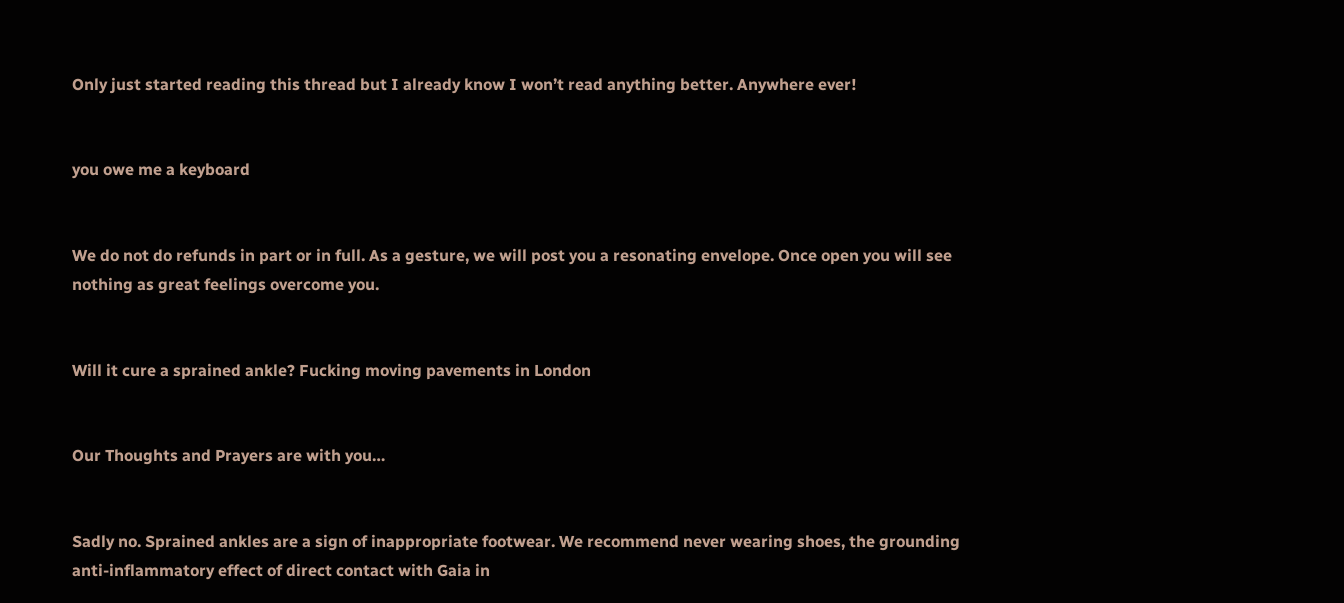Only just started reading this thread but I already know I won’t read anything better. Anywhere ever!


you owe me a keyboard


We do not do refunds in part or in full. As a gesture, we will post you a resonating envelope. Once open you will see nothing as great feelings overcome you.


Will it cure a sprained ankle? Fucking moving pavements in London


Our Thoughts and Prayers are with you…


Sadly no. Sprained ankles are a sign of inappropriate footwear. We recommend never wearing shoes, the grounding anti-inflammatory effect of direct contact with Gaia in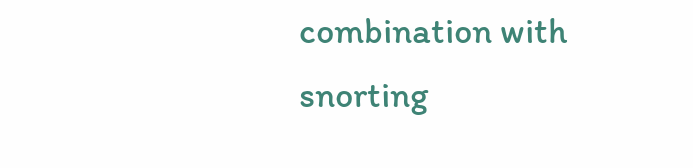combination with snorting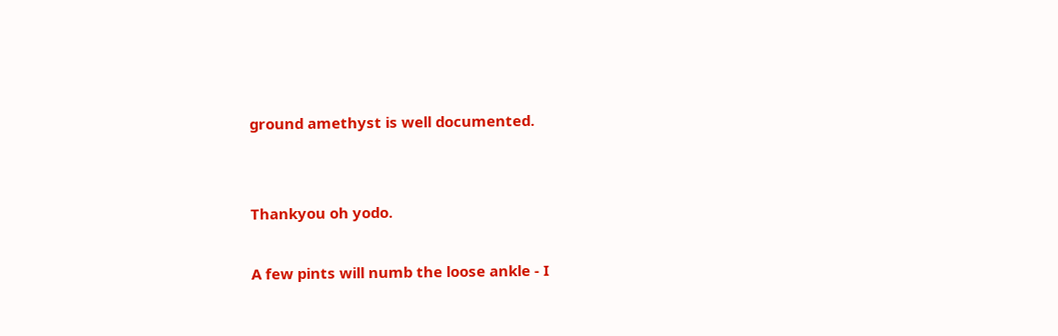ground amethyst is well documented.


Thankyou oh yodo.

A few pints will numb the loose ankle - I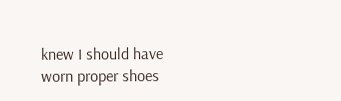knew I should have worn proper shoes